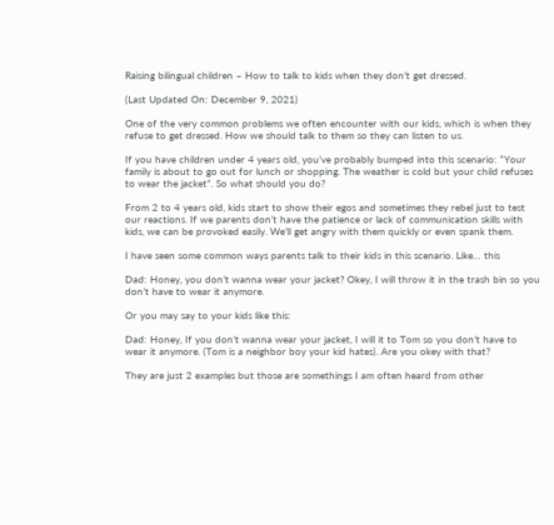Raising bilingual children – How to talk to kids when they don’t get dressed.

(Last Updated On: December 9, 2021)

One of the very common problems we often encounter with our kids, which is when they refuse to get dressed. How we should talk to them so they can listen to us.

If you have children under 4 years old, you’ve probably bumped into this scenario: “Your family is about to go out for lunch or shopping. The weather is cold but your child refuses to wear the jacket”. So what should you do?

From 2 to 4 years old, kids start to show their egos and sometimes they rebel just to test our reactions. If we parents don’t have the patience or lack of communication skills with kids, we can be provoked easily. We’ll get angry with them quickly or even spank them.

I have seen some common ways parents talk to their kids in this scenario. Like… this

Dad: Honey, you don’t wanna wear your jacket? Okey, I will throw it in the trash bin so you don’t have to wear it anymore.

Or you may say to your kids like this:

Dad: Honey, If you don’t wanna wear your jacket, I will it to Tom so you don’t have to wear it anymore. (Tom is a neighbor boy your kid hates). Are you okey with that?

They are just 2 examples but those are somethings I am often heard from other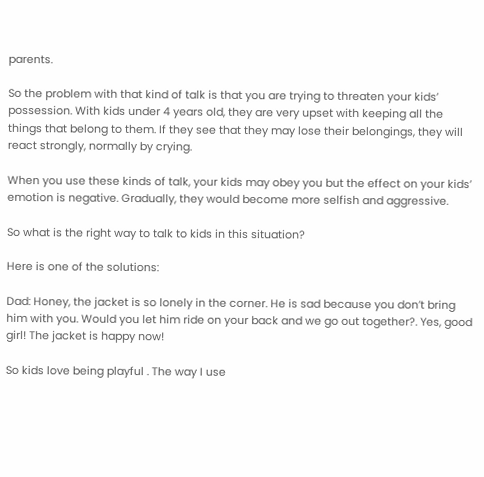parents.

So the problem with that kind of talk is that you are trying to threaten your kids’ possession. With kids under 4 years old, they are very upset with keeping all the things that belong to them. If they see that they may lose their belongings, they will react strongly, normally by crying.

When you use these kinds of talk, your kids may obey you but the effect on your kids’ emotion is negative. Gradually, they would become more selfish and aggressive.

So what is the right way to talk to kids in this situation?

Here is one of the solutions:

Dad: Honey, the jacket is so lonely in the corner. He is sad because you don’t bring him with you. Would you let him ride on your back and we go out together?. Yes, good girl! The jacket is happy now!

So kids love being playful . The way I use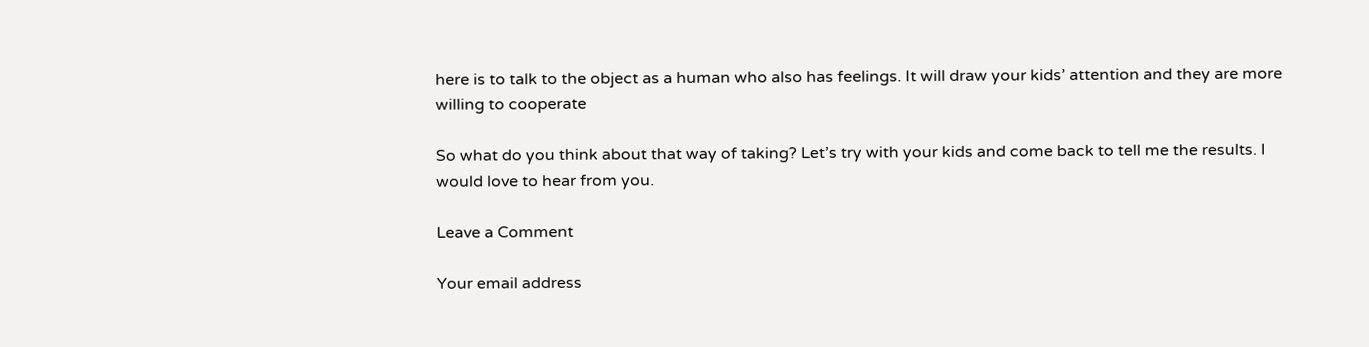here is to talk to the object as a human who also has feelings. It will draw your kids’ attention and they are more willing to cooperate

So what do you think about that way of taking? Let’s try with your kids and come back to tell me the results. I would love to hear from you.

Leave a Comment

Your email address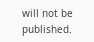will not be published.